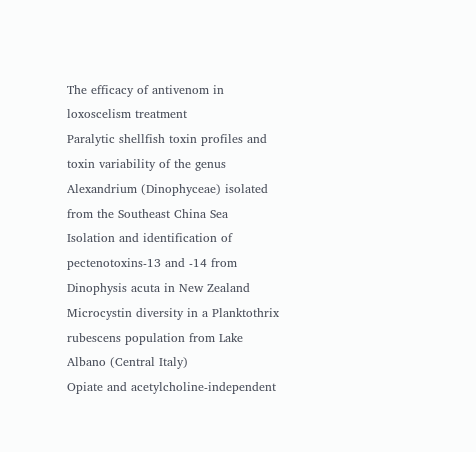The efficacy of antivenom in loxoscelism treatment
Paralytic shellfish toxin profiles and toxin variability of the genus Alexandrium (Dinophyceae) isolated from the Southeast China Sea
Isolation and identification of pectenotoxins-13 and -14 from Dinophysis acuta in New Zealand
Microcystin diversity in a Planktothrix rubescens population from Lake Albano (Central Italy)
Opiate and acetylcholine-independent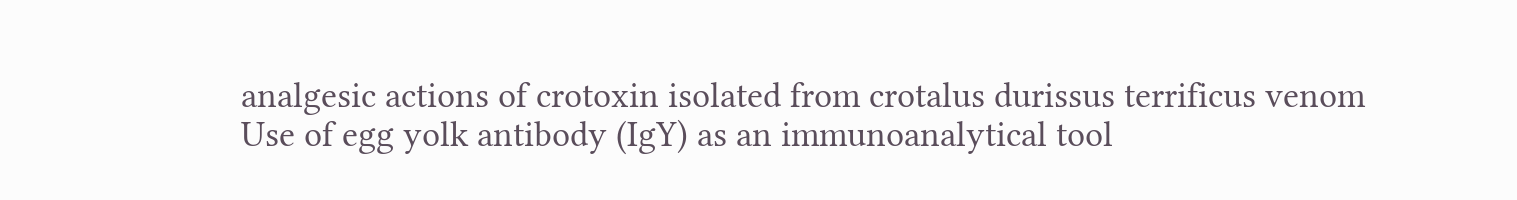analgesic actions of crotoxin isolated from crotalus durissus terrificus venom
Use of egg yolk antibody (IgY) as an immunoanalytical tool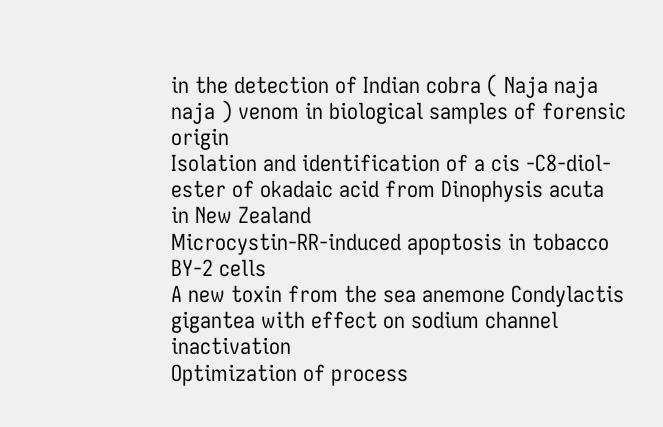in the detection of Indian cobra ( Naja naja naja ) venom in biological samples of forensic origin
Isolation and identification of a cis -C8-diol-ester of okadaic acid from Dinophysis acuta in New Zealand
Microcystin-RR-induced apoptosis in tobacco BY-2 cells
A new toxin from the sea anemone Condylactis gigantea with effect on sodium channel inactivation
Optimization of process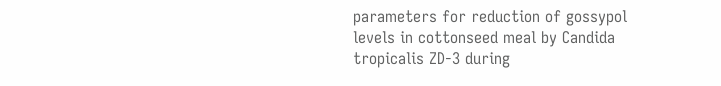parameters for reduction of gossypol levels in cottonseed meal by Candida tropicalis ZD-3 during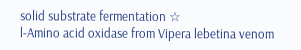solid substrate fermentation ☆
l-Amino acid oxidase from Vipera lebetina venom